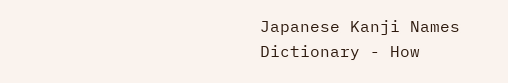Japanese Kanji Names Dictionary - How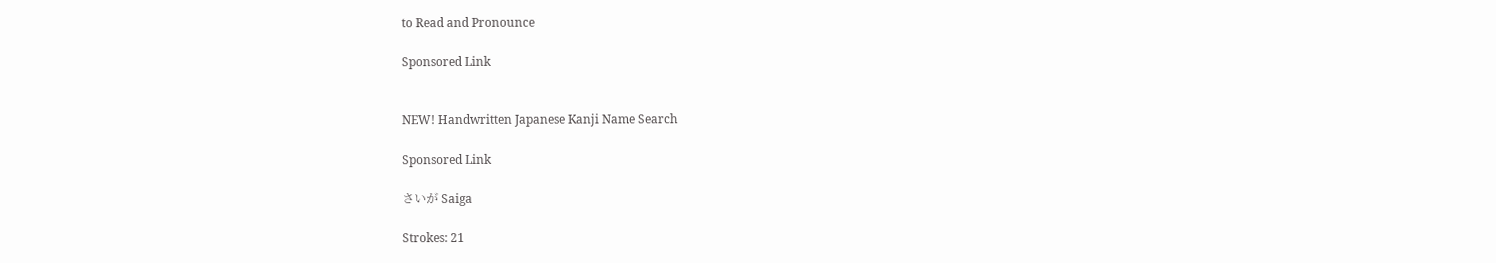to Read and Pronounce

Sponsored Link


NEW! Handwritten Japanese Kanji Name Search

Sponsored Link

さいが Saiga

Strokes: 21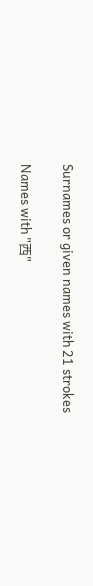Surnames or given names with 21 strokes

Names with "西"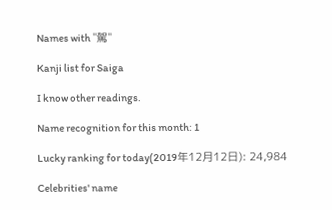Names with "駕"

Kanji list for Saiga

I know other readings.

Name recognition for this month: 1

Lucky ranking for today(2019年12月12日): 24,984

Celebrities' name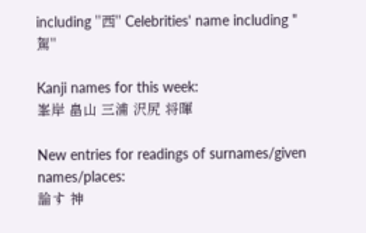including "西" Celebrities' name including "駕"

Kanji names for this week:
峯岸 畠山 三浦 沢尻 将暉

New entries for readings of surnames/given names/places:
論す 神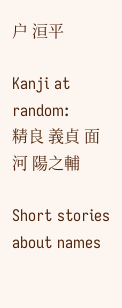户 洹平

Kanji at random:
精良 義貞 面河 陽之輔

Short stories about names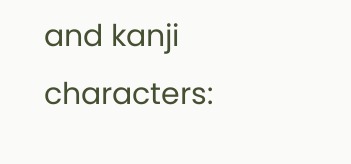and kanji characters: